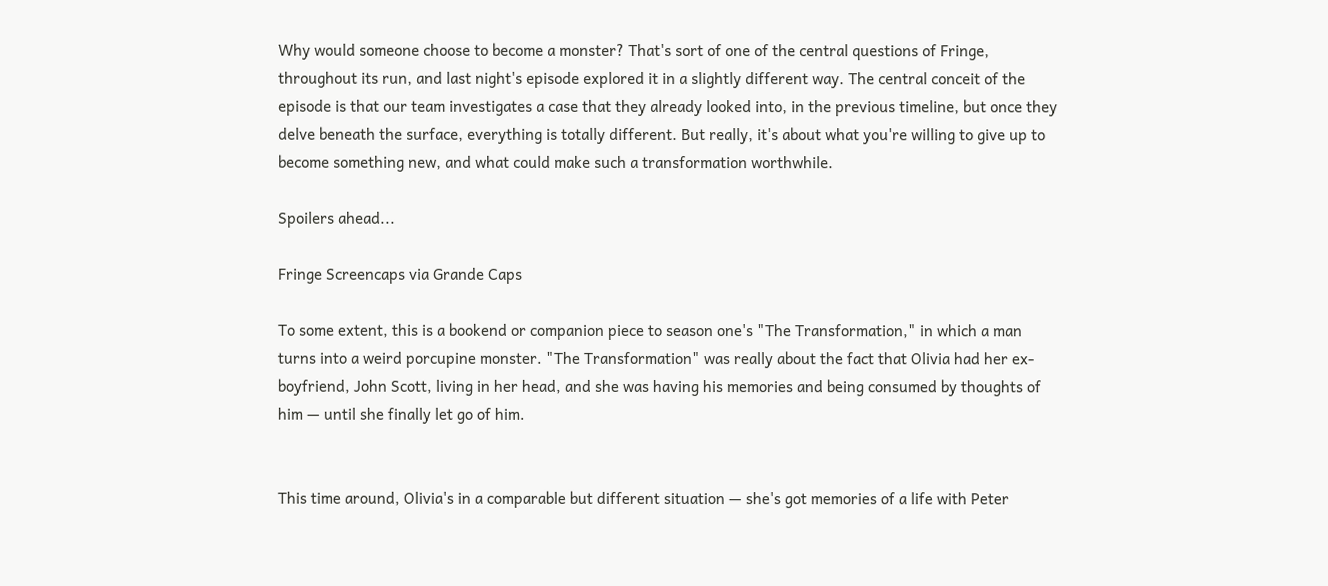Why would someone choose to become a monster? That's sort of one of the central questions of Fringe, throughout its run, and last night's episode explored it in a slightly different way. The central conceit of the episode is that our team investigates a case that they already looked into, in the previous timeline, but once they delve beneath the surface, everything is totally different. But really, it's about what you're willing to give up to become something new, and what could make such a transformation worthwhile.

Spoilers ahead...

Fringe Screencaps via Grande Caps

To some extent, this is a bookend or companion piece to season one's "The Transformation," in which a man turns into a weird porcupine monster. "The Transformation" was really about the fact that Olivia had her ex-boyfriend, John Scott, living in her head, and she was having his memories and being consumed by thoughts of him — until she finally let go of him.


This time around, Olivia's in a comparable but different situation — she's got memories of a life with Peter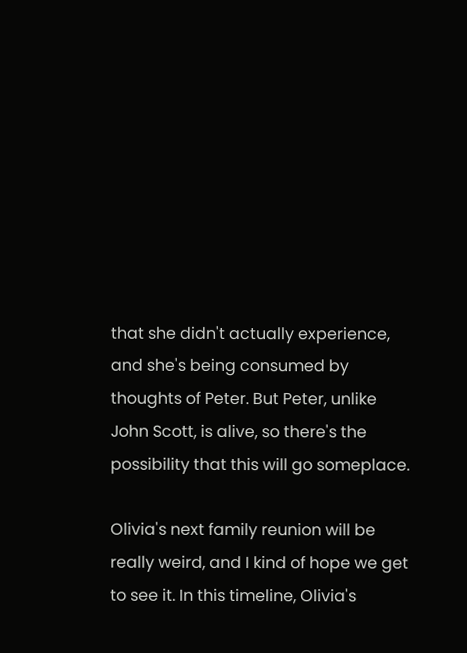that she didn't actually experience, and she's being consumed by thoughts of Peter. But Peter, unlike John Scott, is alive, so there's the possibility that this will go someplace.

Olivia's next family reunion will be really weird, and I kind of hope we get to see it. In this timeline, Olivia's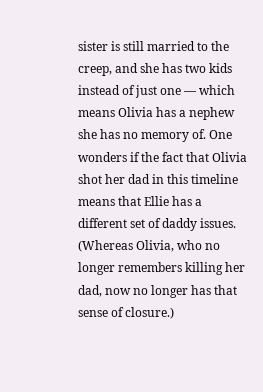sister is still married to the creep, and she has two kids instead of just one — which means Olivia has a nephew she has no memory of. One wonders if the fact that Olivia shot her dad in this timeline means that Ellie has a different set of daddy issues. (Whereas Olivia, who no longer remembers killing her dad, now no longer has that sense of closure.)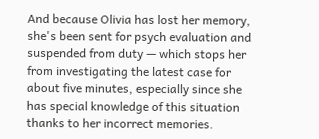And because Olivia has lost her memory, she's been sent for psych evaluation and suspended from duty — which stops her from investigating the latest case for about five minutes, especially since she has special knowledge of this situation thanks to her incorrect memories.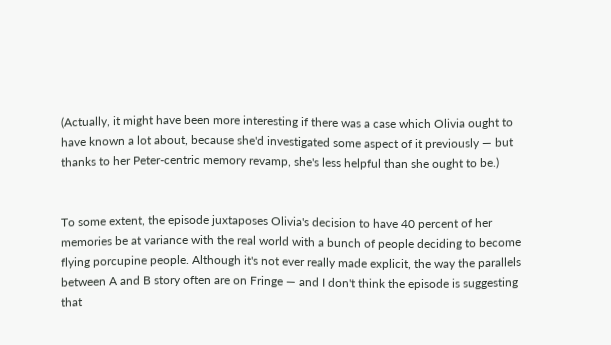(Actually, it might have been more interesting if there was a case which Olivia ought to have known a lot about, because she'd investigated some aspect of it previously — but thanks to her Peter-centric memory revamp, she's less helpful than she ought to be.)


To some extent, the episode juxtaposes Olivia's decision to have 40 percent of her memories be at variance with the real world with a bunch of people deciding to become flying porcupine people. Although it's not ever really made explicit, the way the parallels between A and B story often are on Fringe — and I don't think the episode is suggesting that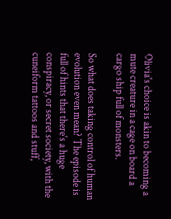Olivia's choice is akin to becoming a mute creature in a cage on board a cargo ship full of monsters.

So what does taking control of human evolution even mean? The episode is full of hints that there's a huge conspiracy, or secret society, with the cuneiform tattoos and stuff,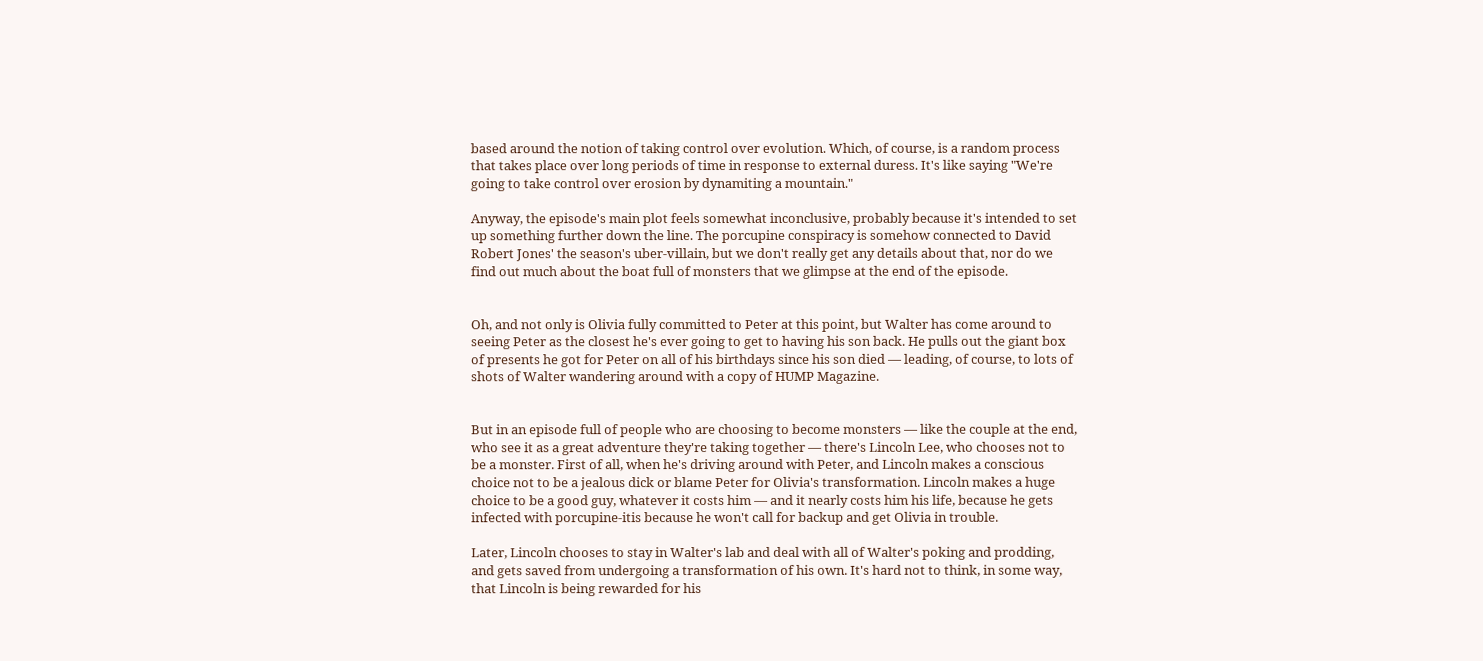based around the notion of taking control over evolution. Which, of course, is a random process that takes place over long periods of time in response to external duress. It's like saying "We're going to take control over erosion by dynamiting a mountain."

Anyway, the episode's main plot feels somewhat inconclusive, probably because it's intended to set up something further down the line. The porcupine conspiracy is somehow connected to David Robert Jones' the season's uber-villain, but we don't really get any details about that, nor do we find out much about the boat full of monsters that we glimpse at the end of the episode.


Oh, and not only is Olivia fully committed to Peter at this point, but Walter has come around to seeing Peter as the closest he's ever going to get to having his son back. He pulls out the giant box of presents he got for Peter on all of his birthdays since his son died — leading, of course, to lots of shots of Walter wandering around with a copy of HUMP Magazine.


But in an episode full of people who are choosing to become monsters — like the couple at the end, who see it as a great adventure they're taking together — there's Lincoln Lee, who chooses not to be a monster. First of all, when he's driving around with Peter, and Lincoln makes a conscious choice not to be a jealous dick or blame Peter for Olivia's transformation. Lincoln makes a huge choice to be a good guy, whatever it costs him — and it nearly costs him his life, because he gets infected with porcupine-itis because he won't call for backup and get Olivia in trouble.

Later, Lincoln chooses to stay in Walter's lab and deal with all of Walter's poking and prodding, and gets saved from undergoing a transformation of his own. It's hard not to think, in some way, that Lincoln is being rewarded for his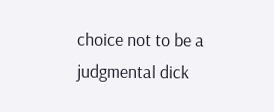choice not to be a judgmental dick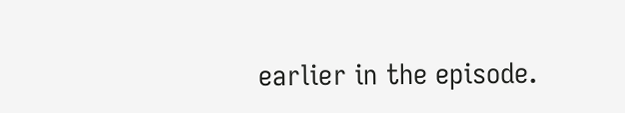earlier in the episode.